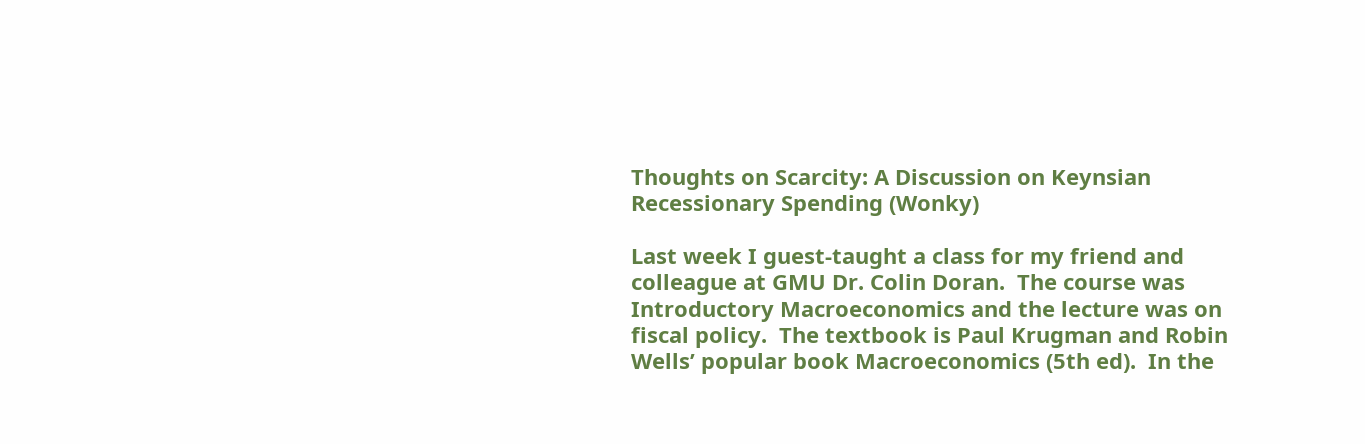Thoughts on Scarcity: A Discussion on Keynsian Recessionary Spending (Wonky)

Last week I guest-taught a class for my friend and colleague at GMU Dr. Colin Doran.  The course was Introductory Macroeconomics and the lecture was on fiscal policy.  The textbook is Paul Krugman and Robin Wells’ popular book Macroeconomics (5th ed).  In the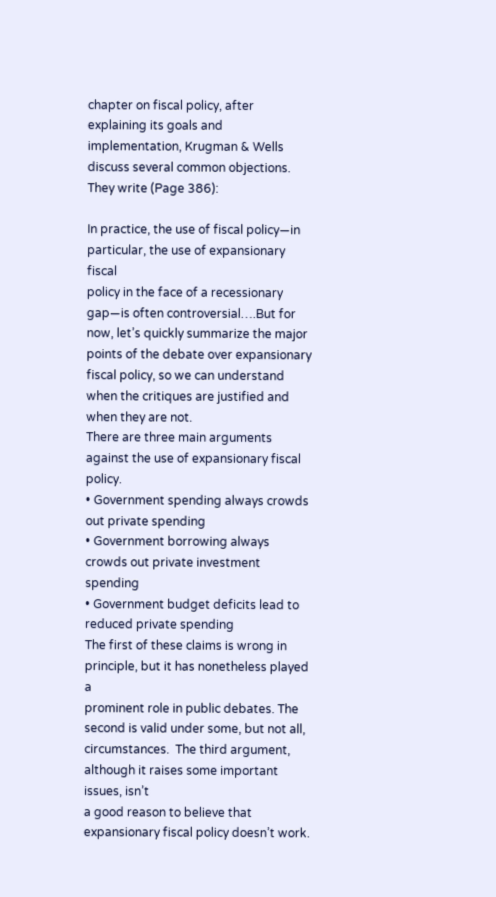chapter on fiscal policy, after explaining its goals and implementation, Krugman & Wells discuss several common objections.  They write (Page 386):

In practice, the use of fiscal policy—in particular, the use of expansionary fiscal
policy in the face of a recessionary gap—is often controversial….But for now, let’s quickly summarize the major points of the debate over expansionary fiscal policy, so we can understand when the critiques are justified and when they are not.
There are three main arguments against the use of expansionary fiscal policy.
• Government spending always crowds out private spending
• Government borrowing always crowds out private investment spending
• Government budget deficits lead to reduced private spending
The first of these claims is wrong in principle, but it has nonetheless played a
prominent role in public debates. The second is valid under some, but not all, circumstances.  The third argument, although it raises some important issues, isn’t
a good reason to believe that expansionary fiscal policy doesn’t work.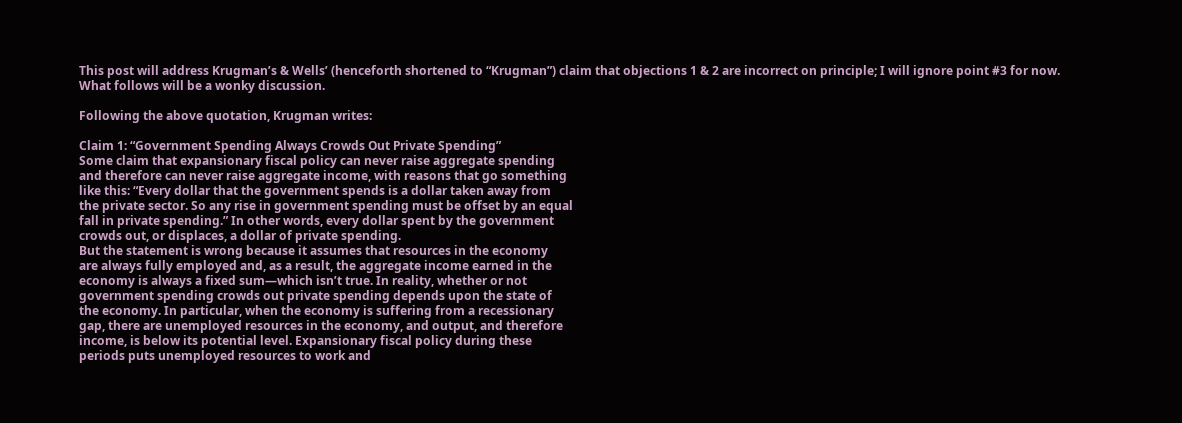This post will address Krugman’s & Wells’ (henceforth shortened to “Krugman”) claim that objections 1 & 2 are incorrect on principle; I will ignore point #3 for now.  What follows will be a wonky discussion.

Following the above quotation, Krugman writes:

Claim 1: “Government Spending Always Crowds Out Private Spending”
Some claim that expansionary fiscal policy can never raise aggregate spending
and therefore can never raise aggregate income, with reasons that go something
like this: “Every dollar that the government spends is a dollar taken away from
the private sector. So any rise in government spending must be offset by an equal
fall in private spending.” In other words, every dollar spent by the government
crowds out, or displaces, a dollar of private spending.
But the statement is wrong because it assumes that resources in the economy
are always fully employed and, as a result, the aggregate income earned in the
economy is always a fixed sum—which isn’t true. In reality, whether or not
government spending crowds out private spending depends upon the state of
the economy. In particular, when the economy is suffering from a recessionary
gap, there are unemployed resources in the economy, and output, and therefore
income, is below its potential level. Expansionary fiscal policy during these
periods puts unemployed resources to work and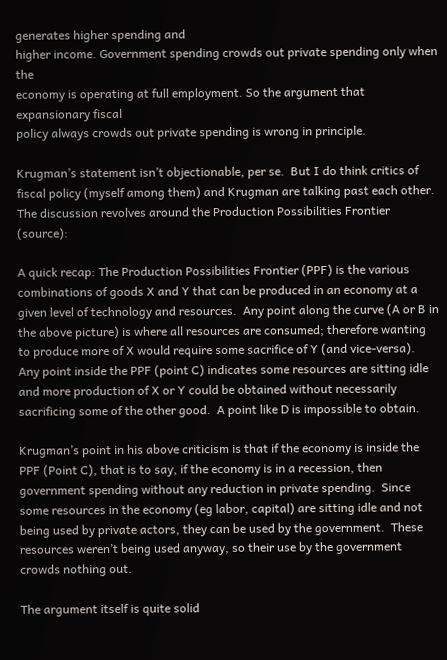generates higher spending and
higher income. Government spending crowds out private spending only when the
economy is operating at full employment. So the argument that expansionary fiscal
policy always crowds out private spending is wrong in principle.

Krugman’s statement isn’t objectionable, per se.  But I do think critics of fiscal policy (myself among them) and Krugman are talking past each other.  The discussion revolves around the Production Possibilities Frontier (source):

A quick recap: The Production Possibilities Frontier (PPF) is the various combinations of goods X and Y that can be produced in an economy at a given level of technology and resources.  Any point along the curve (A or B in the above picture) is where all resources are consumed; therefore wanting to produce more of X would require some sacrifice of Y (and vice-versa).  Any point inside the PPF (point C) indicates some resources are sitting idle and more production of X or Y could be obtained without necessarily sacrificing some of the other good.  A point like D is impossible to obtain.

Krugman’s point in his above criticism is that if the economy is inside the PPF (Point C), that is to say, if the economy is in a recession, then government spending without any reduction in private spending.  Since some resources in the economy (eg labor, capital) are sitting idle and not being used by private actors, they can be used by the government.  These resources weren’t being used anyway, so their use by the government crowds nothing out.

The argument itself is quite solid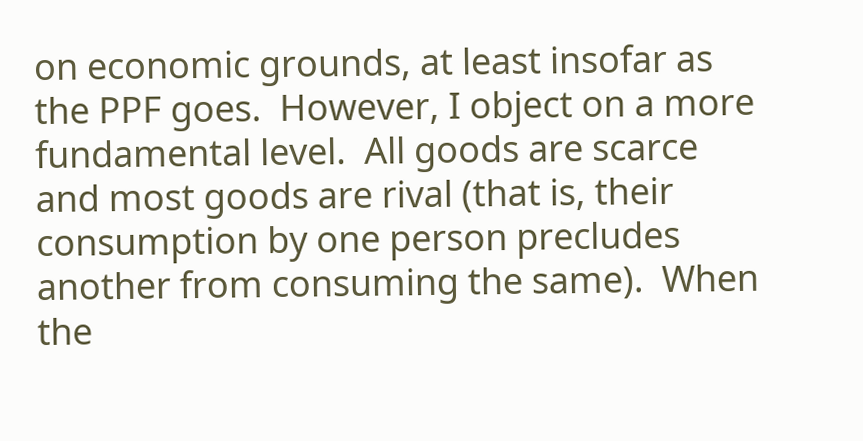on economic grounds, at least insofar as the PPF goes.  However, I object on a more fundamental level.  All goods are scarce and most goods are rival (that is, their consumption by one person precludes another from consuming the same).  When the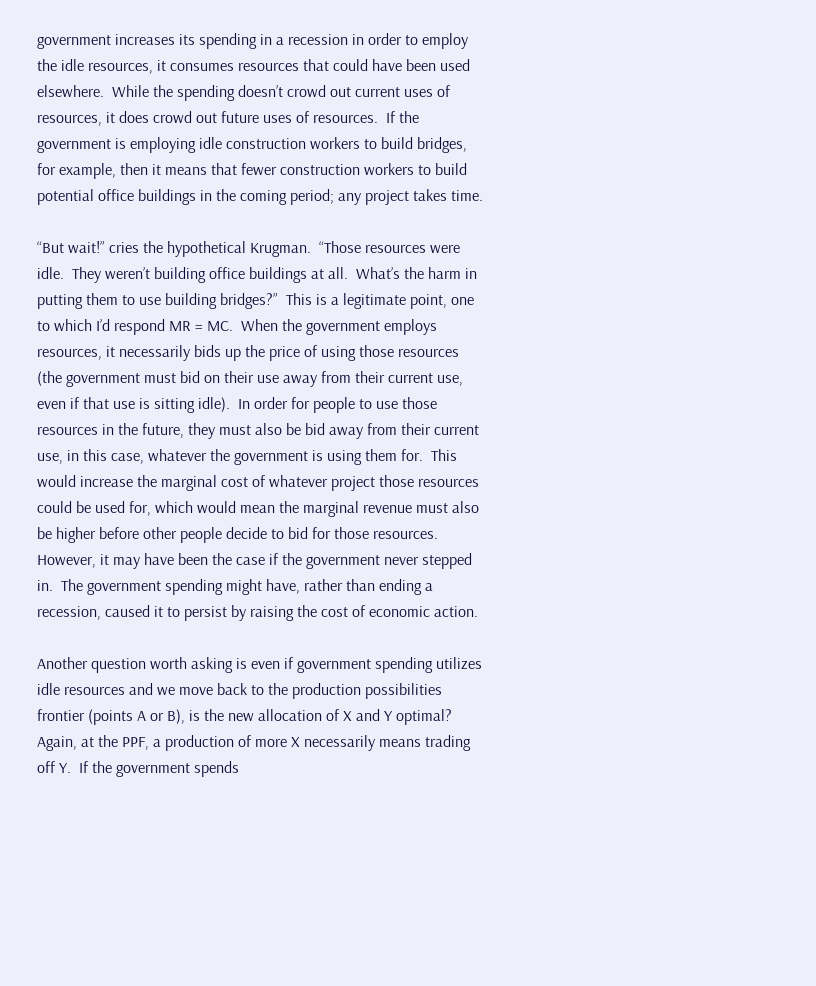government increases its spending in a recession in order to employ the idle resources, it consumes resources that could have been used elsewhere.  While the spending doesn’t crowd out current uses of resources, it does crowd out future uses of resources.  If the government is employing idle construction workers to build bridges, for example, then it means that fewer construction workers to build potential office buildings in the coming period; any project takes time.

“But wait!” cries the hypothetical Krugman.  “Those resources were idle.  They weren’t building office buildings at all.  What’s the harm in putting them to use building bridges?”  This is a legitimate point, one to which I’d respond MR = MC.  When the government employs resources, it necessarily bids up the price of using those resources (the government must bid on their use away from their current use, even if that use is sitting idle).  In order for people to use those resources in the future, they must also be bid away from their current use, in this case, whatever the government is using them for.  This would increase the marginal cost of whatever project those resources could be used for, which would mean the marginal revenue must also be higher before other people decide to bid for those resources.  However, it may have been the case if the government never stepped in.  The government spending might have, rather than ending a recession, caused it to persist by raising the cost of economic action.

Another question worth asking is even if government spending utilizes idle resources and we move back to the production possibilities frontier (points A or B), is the new allocation of X and Y optimal?  Again, at the PPF, a production of more X necessarily means trading off Y.  If the government spends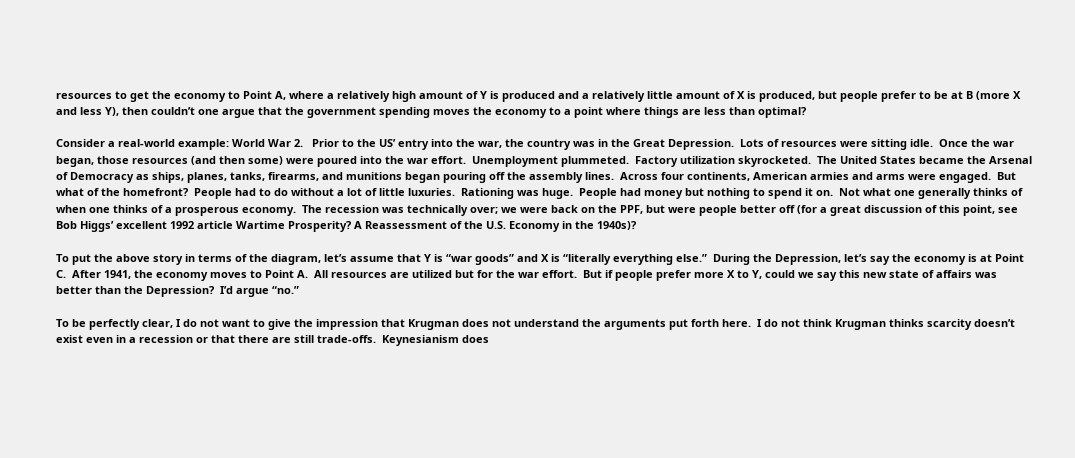resources to get the economy to Point A, where a relatively high amount of Y is produced and a relatively little amount of X is produced, but people prefer to be at B (more X and less Y), then couldn’t one argue that the government spending moves the economy to a point where things are less than optimal?

Consider a real-world example: World War 2.   Prior to the US’ entry into the war, the country was in the Great Depression.  Lots of resources were sitting idle.  Once the war began, those resources (and then some) were poured into the war effort.  Unemployment plummeted.  Factory utilization skyrocketed.  The United States became the Arsenal of Democracy as ships, planes, tanks, firearms, and munitions began pouring off the assembly lines.  Across four continents, American armies and arms were engaged.  But what of the homefront?  People had to do without a lot of little luxuries.  Rationing was huge.  People had money but nothing to spend it on.  Not what one generally thinks of when one thinks of a prosperous economy.  The recession was technically over; we were back on the PPF, but were people better off (for a great discussion of this point, see Bob Higgs’ excellent 1992 article Wartime Prosperity? A Reassessment of the U.S. Economy in the 1940s)?

To put the above story in terms of the diagram, let’s assume that Y is “war goods” and X is “literally everything else.”  During the Depression, let’s say the economy is at Point C.  After 1941, the economy moves to Point A.  All resources are utilized but for the war effort.  But if people prefer more X to Y, could we say this new state of affairs was better than the Depression?  I’d argue “no.”

To be perfectly clear, I do not want to give the impression that Krugman does not understand the arguments put forth here.  I do not think Krugman thinks scarcity doesn’t exist even in a recession or that there are still trade-offs.  Keynesianism does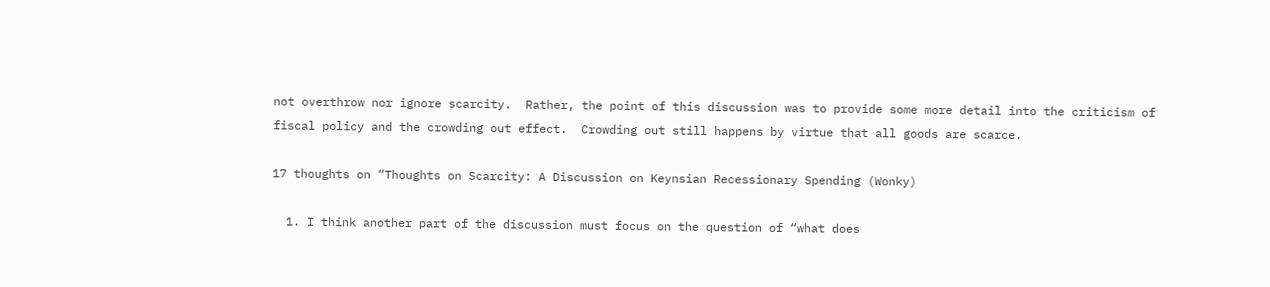not overthrow nor ignore scarcity.  Rather, the point of this discussion was to provide some more detail into the criticism of fiscal policy and the crowding out effect.  Crowding out still happens by virtue that all goods are scarce.

17 thoughts on “Thoughts on Scarcity: A Discussion on Keynsian Recessionary Spending (Wonky)

  1. I think another part of the discussion must focus on the question of “what does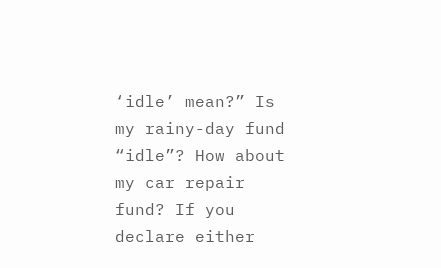‘idle’ mean?” Is my rainy-day fund “idle”? How about my car repair fund? If you declare either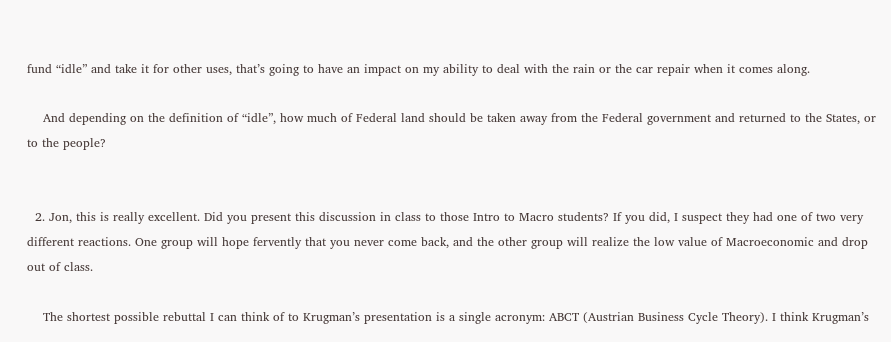fund “idle” and take it for other uses, that’s going to have an impact on my ability to deal with the rain or the car repair when it comes along.

    And depending on the definition of “idle”, how much of Federal land should be taken away from the Federal government and returned to the States, or to the people?


  2. Jon, this is really excellent. Did you present this discussion in class to those Intro to Macro students? If you did, I suspect they had one of two very different reactions. One group will hope fervently that you never come back, and the other group will realize the low value of Macroeconomic and drop out of class.

    The shortest possible rebuttal I can think of to Krugman’s presentation is a single acronym: ABCT (Austrian Business Cycle Theory). I think Krugman’s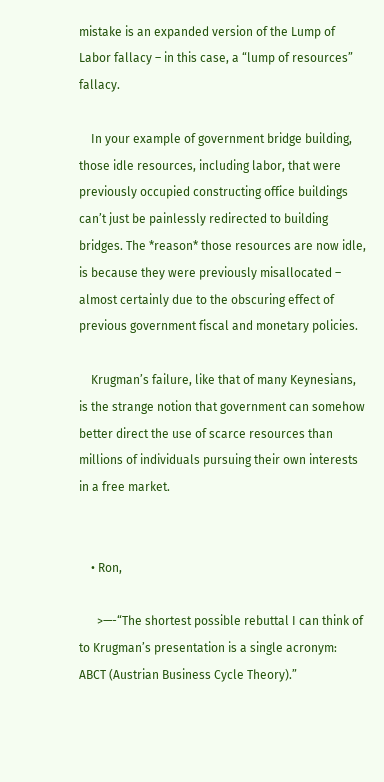mistake is an expanded version of the Lump of Labor fallacy – in this case, a “lump of resources” fallacy.

    In your example of government bridge building, those idle resources, including labor, that were previously occupied constructing office buildings can’t just be painlessly redirected to building bridges. The *reason* those resources are now idle, is because they were previously misallocated – almost certainly due to the obscuring effect of previous government fiscal and monetary policies.

    Krugman’s failure, like that of many Keynesians, is the strange notion that government can somehow better direct the use of scarce resources than millions of individuals pursuing their own interests in a free market.


    • Ron,

      >—-“The shortest possible rebuttal I can think of to Krugman’s presentation is a single acronym: ABCT (Austrian Business Cycle Theory).”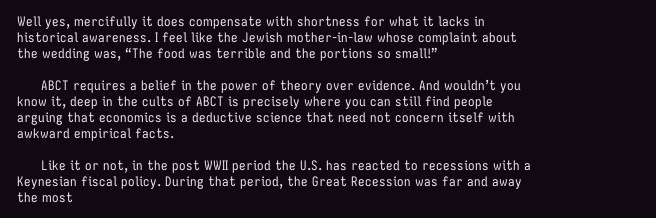Well yes, mercifully it does compensate with shortness for what it lacks in historical awareness. I feel like the Jewish mother-in-law whose complaint about the wedding was, “The food was terrible and the portions so small!”

      ABCT requires a belief in the power of theory over evidence. And wouldn’t you know it, deep in the cults of ABCT is precisely where you can still find people arguing that economics is a deductive science that need not concern itself with awkward empirical facts.

      Like it or not, in the post WWII period the U.S. has reacted to recessions with a Keynesian fiscal policy. During that period, the Great Recession was far and away the most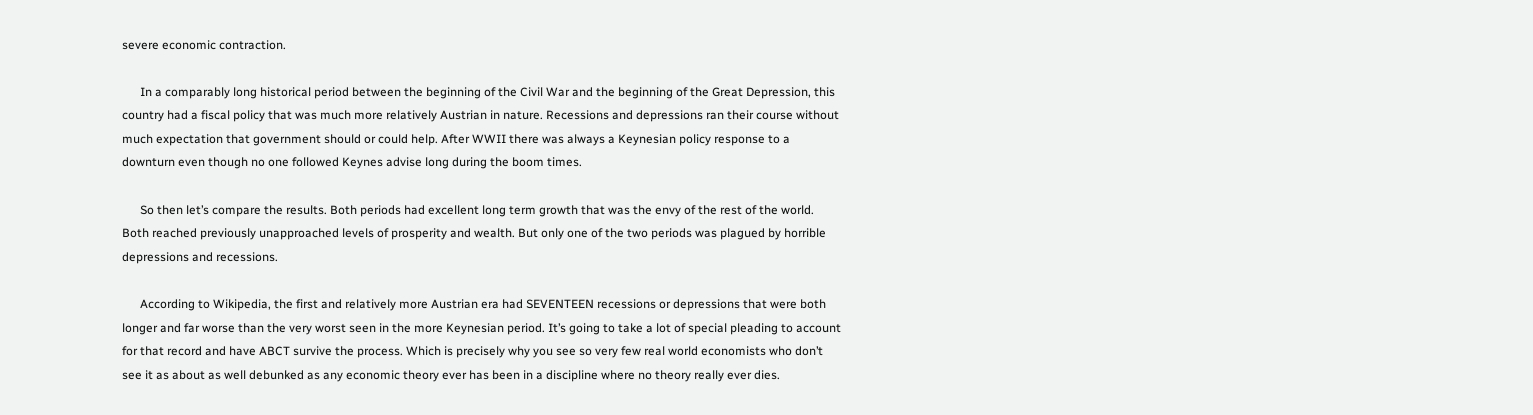severe economic contraction.

      In a comparably long historical period between the beginning of the Civil War and the beginning of the Great Depression, this country had a fiscal policy that was much more relatively Austrian in nature. Recessions and depressions ran their course without much expectation that government should or could help. After WWII there was always a Keynesian policy response to a downturn even though no one followed Keynes advise long during the boom times.

      So then let’s compare the results. Both periods had excellent long term growth that was the envy of the rest of the world. Both reached previously unapproached levels of prosperity and wealth. But only one of the two periods was plagued by horrible depressions and recessions.

      According to Wikipedia, the first and relatively more Austrian era had SEVENTEEN recessions or depressions that were both longer and far worse than the very worst seen in the more Keynesian period. It’s going to take a lot of special pleading to account for that record and have ABCT survive the process. Which is precisely why you see so very few real world economists who don’t see it as about as well debunked as any economic theory ever has been in a discipline where no theory really ever dies.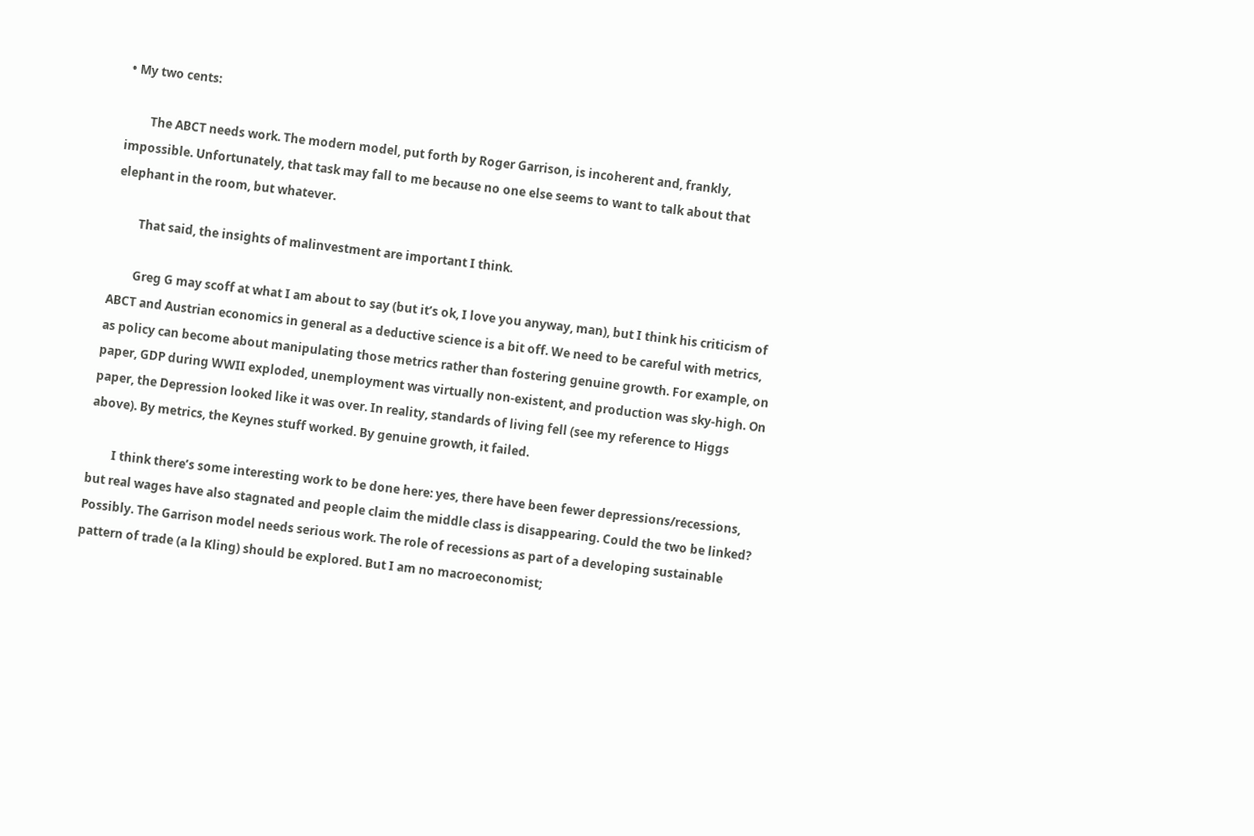• My two cents:

        The ABCT needs work. The modern model, put forth by Roger Garrison, is incoherent and, frankly, impossible. Unfortunately, that task may fall to me because no one else seems to want to talk about that elephant in the room, but whatever.

        That said, the insights of malinvestment are important I think.

        Greg G may scoff at what I am about to say (but it’s ok, I love you anyway, man), but I think his criticism of ABCT and Austrian economics in general as a deductive science is a bit off. We need to be careful with metrics, as policy can become about manipulating those metrics rather than fostering genuine growth. For example, on paper, GDP during WWII exploded, unemployment was virtually non-existent, and production was sky-high. On paper, the Depression looked like it was over. In reality, standards of living fell (see my reference to Higgs above). By metrics, the Keynes stuff worked. By genuine growth, it failed.

        I think there’s some interesting work to be done here: yes, there have been fewer depressions/recessions, but real wages have also stagnated and people claim the middle class is disappearing. Could the two be linked? Possibly. The Garrison model needs serious work. The role of recessions as part of a developing sustainable pattern of trade (a la Kling) should be explored. But I am no macroeconomist;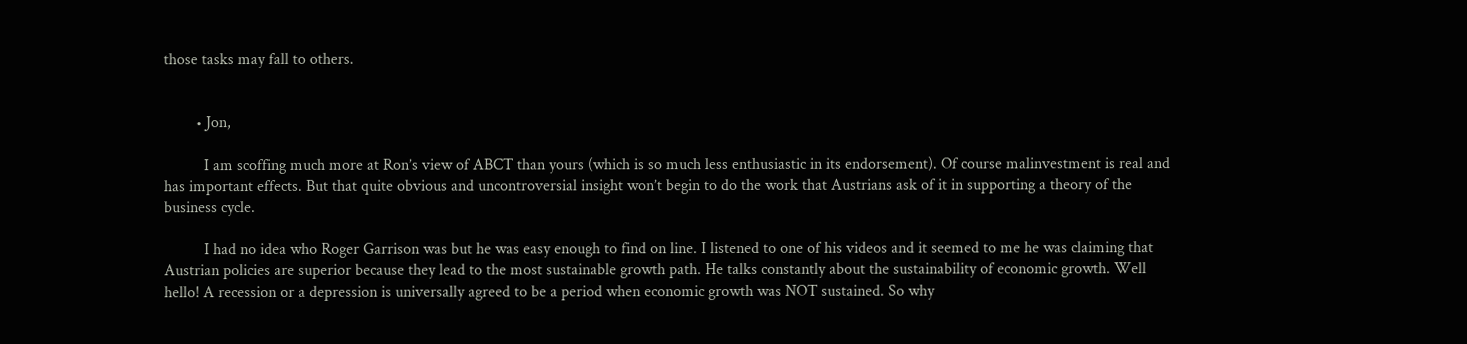those tasks may fall to others.


        • Jon,

          I am scoffing much more at Ron’s view of ABCT than yours (which is so much less enthusiastic in its endorsement). Of course malinvestment is real and has important effects. But that quite obvious and uncontroversial insight won’t begin to do the work that Austrians ask of it in supporting a theory of the business cycle.

          I had no idea who Roger Garrison was but he was easy enough to find on line. I listened to one of his videos and it seemed to me he was claiming that Austrian policies are superior because they lead to the most sustainable growth path. He talks constantly about the sustainability of economic growth. Well hello! A recession or a depression is universally agreed to be a period when economic growth was NOT sustained. So why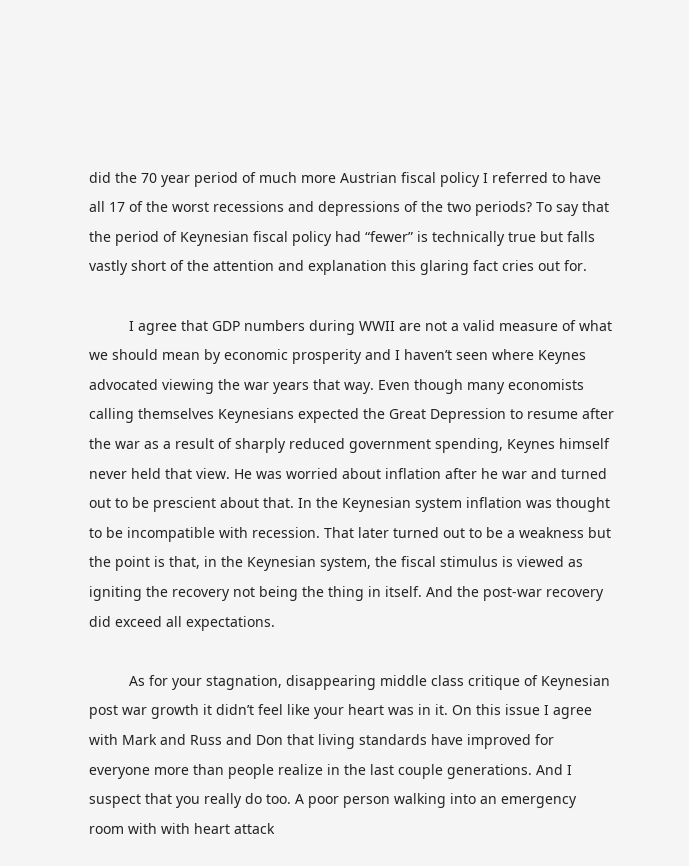did the 70 year period of much more Austrian fiscal policy I referred to have all 17 of the worst recessions and depressions of the two periods? To say that the period of Keynesian fiscal policy had “fewer” is technically true but falls vastly short of the attention and explanation this glaring fact cries out for.

          I agree that GDP numbers during WWII are not a valid measure of what we should mean by economic prosperity and I haven’t seen where Keynes advocated viewing the war years that way. Even though many economists calling themselves Keynesians expected the Great Depression to resume after the war as a result of sharply reduced government spending, Keynes himself never held that view. He was worried about inflation after he war and turned out to be prescient about that. In the Keynesian system inflation was thought to be incompatible with recession. That later turned out to be a weakness but the point is that, in the Keynesian system, the fiscal stimulus is viewed as igniting the recovery not being the thing in itself. And the post-war recovery did exceed all expectations.

          As for your stagnation, disappearing middle class critique of Keynesian post war growth it didn’t feel like your heart was in it. On this issue I agree with Mark and Russ and Don that living standards have improved for everyone more than people realize in the last couple generations. And I suspect that you really do too. A poor person walking into an emergency room with with heart attack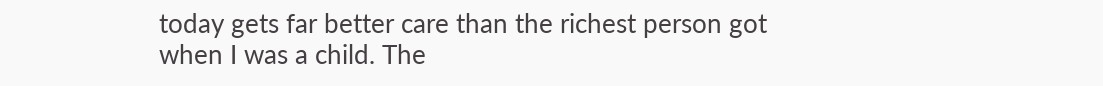today gets far better care than the richest person got when I was a child. The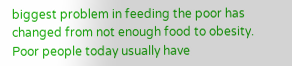biggest problem in feeding the poor has changed from not enough food to obesity. Poor people today usually have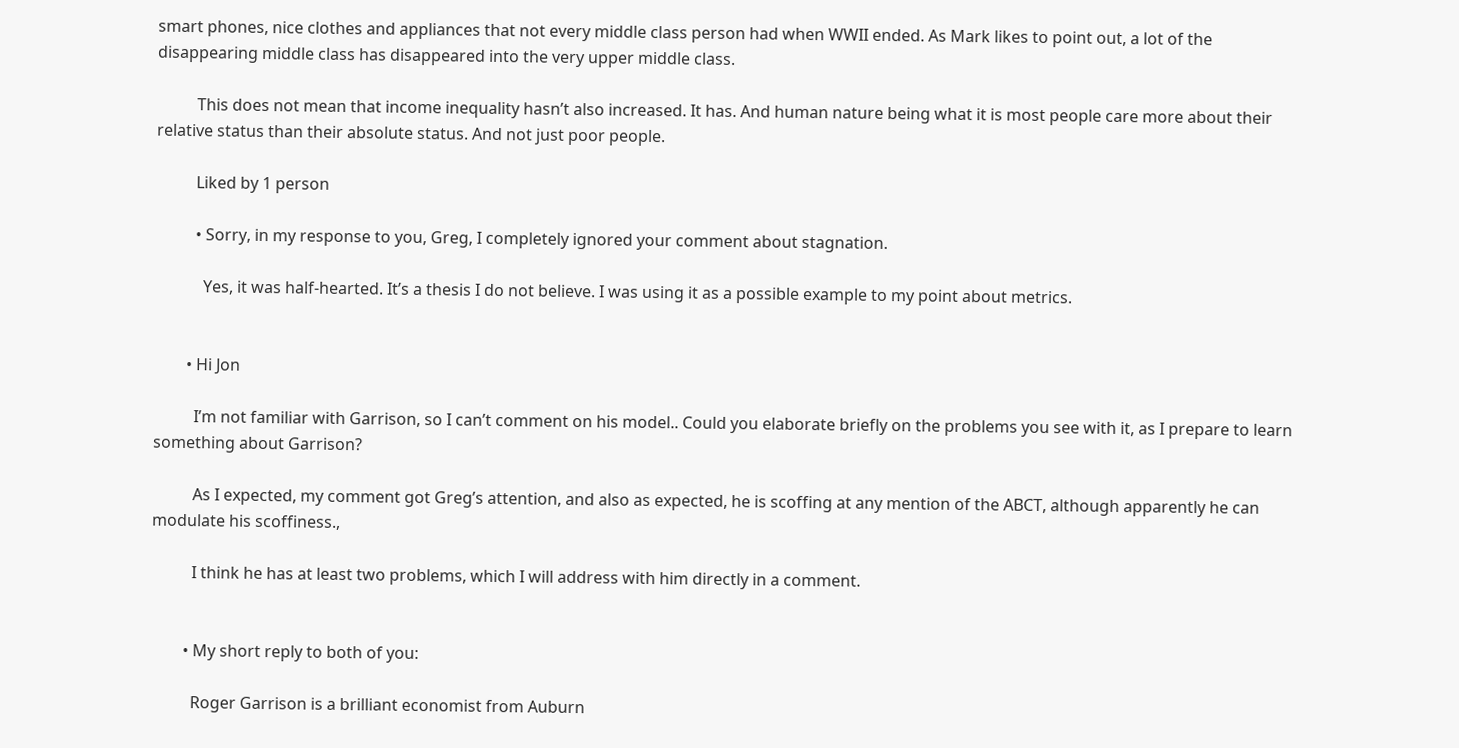smart phones, nice clothes and appliances that not every middle class person had when WWII ended. As Mark likes to point out, a lot of the disappearing middle class has disappeared into the very upper middle class.

          This does not mean that income inequality hasn’t also increased. It has. And human nature being what it is most people care more about their relative status than their absolute status. And not just poor people.

          Liked by 1 person

          • Sorry, in my response to you, Greg, I completely ignored your comment about stagnation.

            Yes, it was half-hearted. It’s a thesis I do not believe. I was using it as a possible example to my point about metrics.


        • Hi Jon

          I’m not familiar with Garrison, so I can’t comment on his model.. Could you elaborate briefly on the problems you see with it, as I prepare to learn something about Garrison?

          As I expected, my comment got Greg’s attention, and also as expected, he is scoffing at any mention of the ABCT, although apparently he can modulate his scoffiness.,

          I think he has at least two problems, which I will address with him directly in a comment.


        • My short reply to both of you:

          Roger Garrison is a brilliant economist from Auburn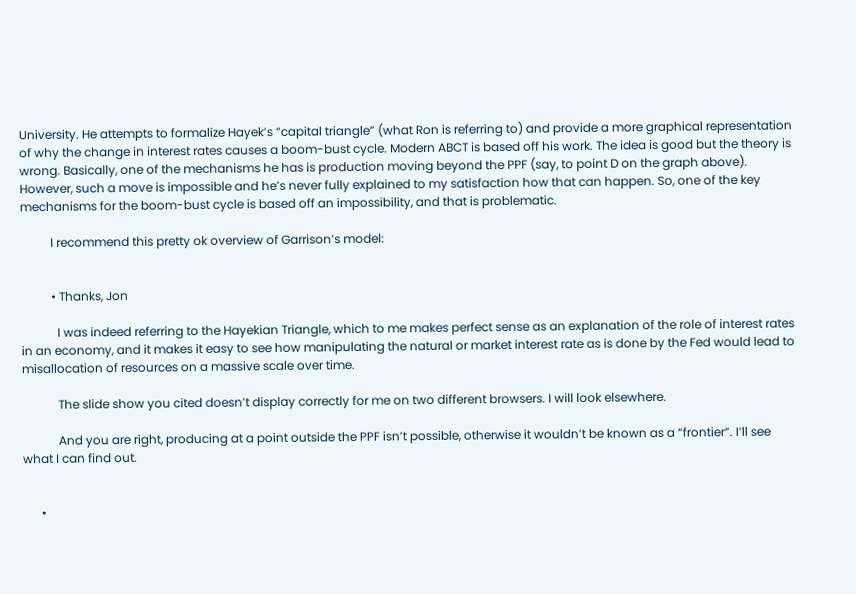University. He attempts to formalize Hayek’s “capital triangle” (what Ron is referring to) and provide a more graphical representation of why the change in interest rates causes a boom-bust cycle. Modern ABCT is based off his work. The idea is good but the theory is wrong. Basically, one of the mechanisms he has is production moving beyond the PPF (say, to point D on the graph above). However, such a move is impossible and he’s never fully explained to my satisfaction how that can happen. So, one of the key mechanisms for the boom-bust cycle is based off an impossibility, and that is problematic.

          I recommend this pretty ok overview of Garrison’s model:


          • Thanks, Jon

            I was indeed referring to the Hayekian Triangle, which to me makes perfect sense as an explanation of the role of interest rates in an economy, and it makes it easy to see how manipulating the natural or market interest rate as is done by the Fed would lead to misallocation of resources on a massive scale over time.

            The slide show you cited doesn’t display correctly for me on two different browsers. I will look elsewhere.

            And you are right, producing at a point outside the PPF isn’t possible, otherwise it wouldn’t be known as a “frontier”. I’ll see what I can find out.


      •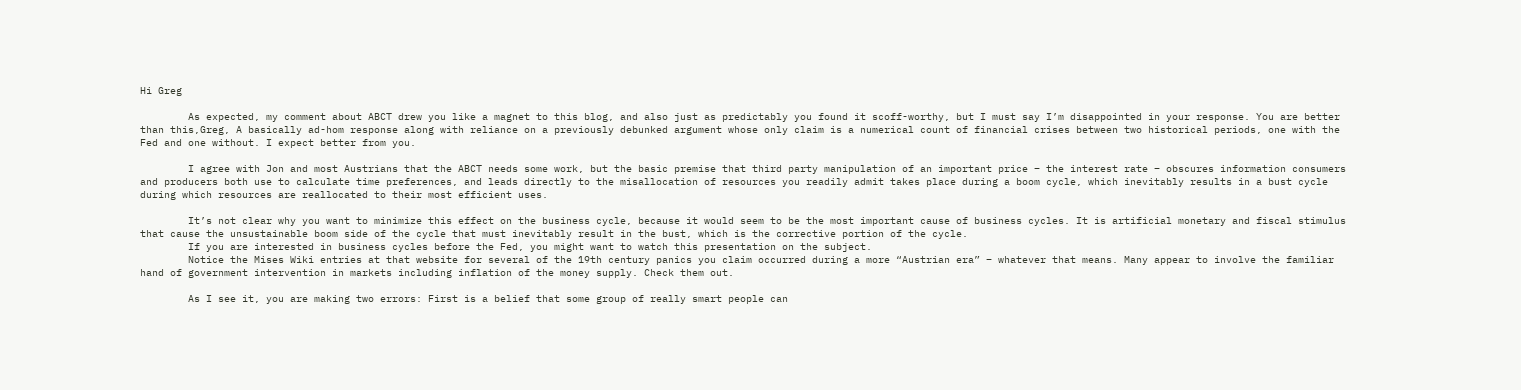Hi Greg

        As expected, my comment about ABCT drew you like a magnet to this blog, and also just as predictably you found it scoff-worthy, but I must say I’m disappointed in your response. You are better than this,Greg, A basically ad-hom response along with reliance on a previously debunked argument whose only claim is a numerical count of financial crises between two historical periods, one with the Fed and one without. I expect better from you.

        I agree with Jon and most Austrians that the ABCT needs some work, but the basic premise that third party manipulation of an important price – the interest rate – obscures information consumers and producers both use to calculate time preferences, and leads directly to the misallocation of resources you readily admit takes place during a boom cycle, which inevitably results in a bust cycle during which resources are reallocated to their most efficient uses.

        It’s not clear why you want to minimize this effect on the business cycle, because it would seem to be the most important cause of business cycles. It is artificial monetary and fiscal stimulus that cause the unsustainable boom side of the cycle that must inevitably result in the bust, which is the corrective portion of the cycle.
        If you are interested in business cycles before the Fed, you might want to watch this presentation on the subject.
        Notice the Mises Wiki entries at that website for several of the 19th century panics you claim occurred during a more “Austrian era” – whatever that means. Many appear to involve the familiar hand of government intervention in markets including inflation of the money supply. Check them out.

        As I see it, you are making two errors: First is a belief that some group of really smart people can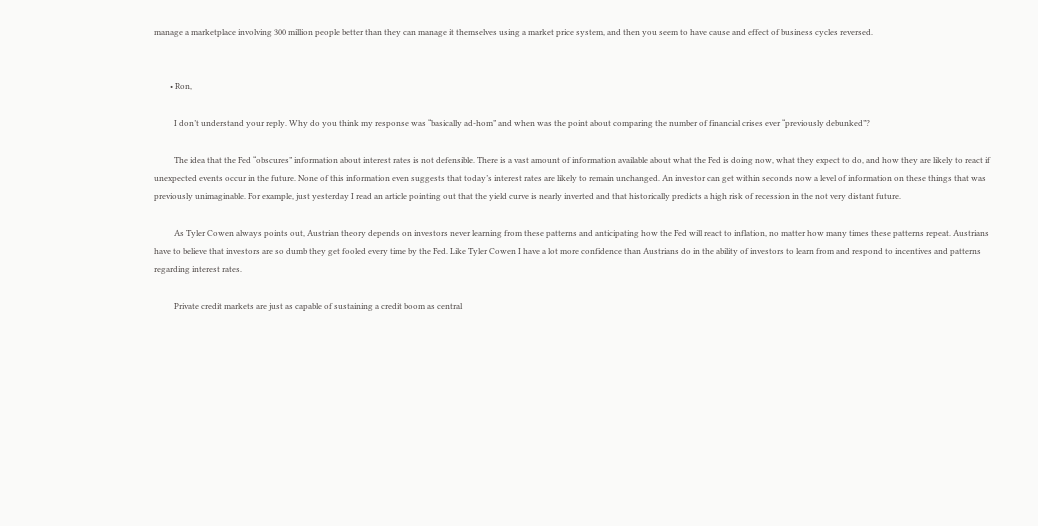manage a marketplace involving 300 million people better than they can manage it themselves using a market price system, and then you seem to have cause and effect of business cycles reversed.


        • Ron,

          I don’t understand your reply. Why do you think my response was “basically ad-hom” and when was the point about comparing the number of financial crises ever “previously debunked”?

          The idea that the Fed “obscures” information about interest rates is not defensible. There is a vast amount of information available about what the Fed is doing now, what they expect to do, and how they are likely to react if unexpected events occur in the future. None of this information even suggests that today’s interest rates are likely to remain unchanged. An investor can get within seconds now a level of information on these things that was previously unimaginable. For example, just yesterday I read an article pointing out that the yield curve is nearly inverted and that historically predicts a high risk of recession in the not very distant future.

          As Tyler Cowen always points out, Austrian theory depends on investors never learning from these patterns and anticipating how the Fed will react to inflation, no matter how many times these patterns repeat. Austrians have to believe that investors are so dumb they get fooled every time by the Fed. Like Tyler Cowen I have a lot more confidence than Austrians do in the ability of investors to learn from and respond to incentives and patterns regarding interest rates.

          Private credit markets are just as capable of sustaining a credit boom as central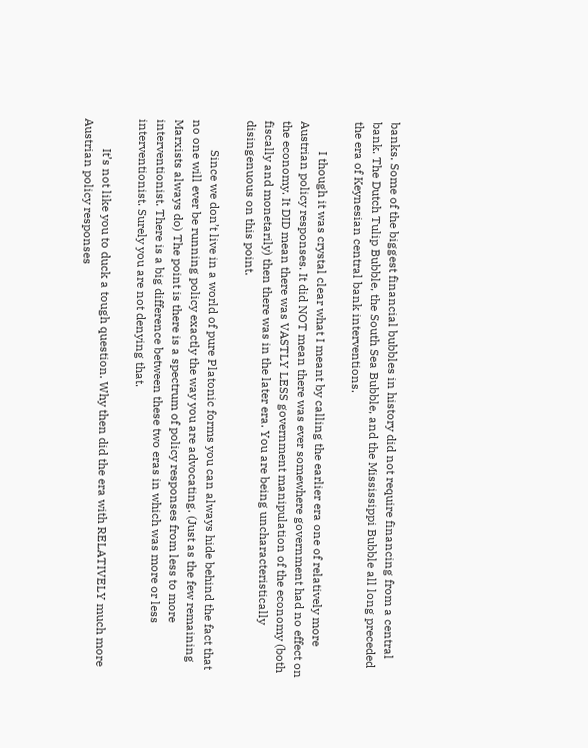banks. Some of the biggest financial bubbles in history did not require financing from a central bank. The Dutch Tulip Bubble, the South Sea Bubble, and the Mississippi Bubble all long preceded the era of Keynesian central bank interventions.

          I though it was crystal clear what I meant by calling the earlier era one of relatively more Austrian policy responses. It did NOT mean there was ever somewhere government had no effect on the economy. It DID mean there was VASTLY LESS government manipulation of the economy (both fiscally and monetarily) then there was in the later era. You are being uncharacteristically disingenuous on this point.

          Since we don’t live in a world of pure Platonic forms you can always hide behind the fact that no one will ever be running policy exactly the way you are advocating. (Just as the few remaining Marxists always do) The point is there is a spectrum of policy responses from less to more interventionist. There is a big difference between these two eras in which was more or less interventionist. Surely you are not denying that.

          It’s not like you to duck a tough question. Why then did the era with RELATIVELY much more Austrian policy responses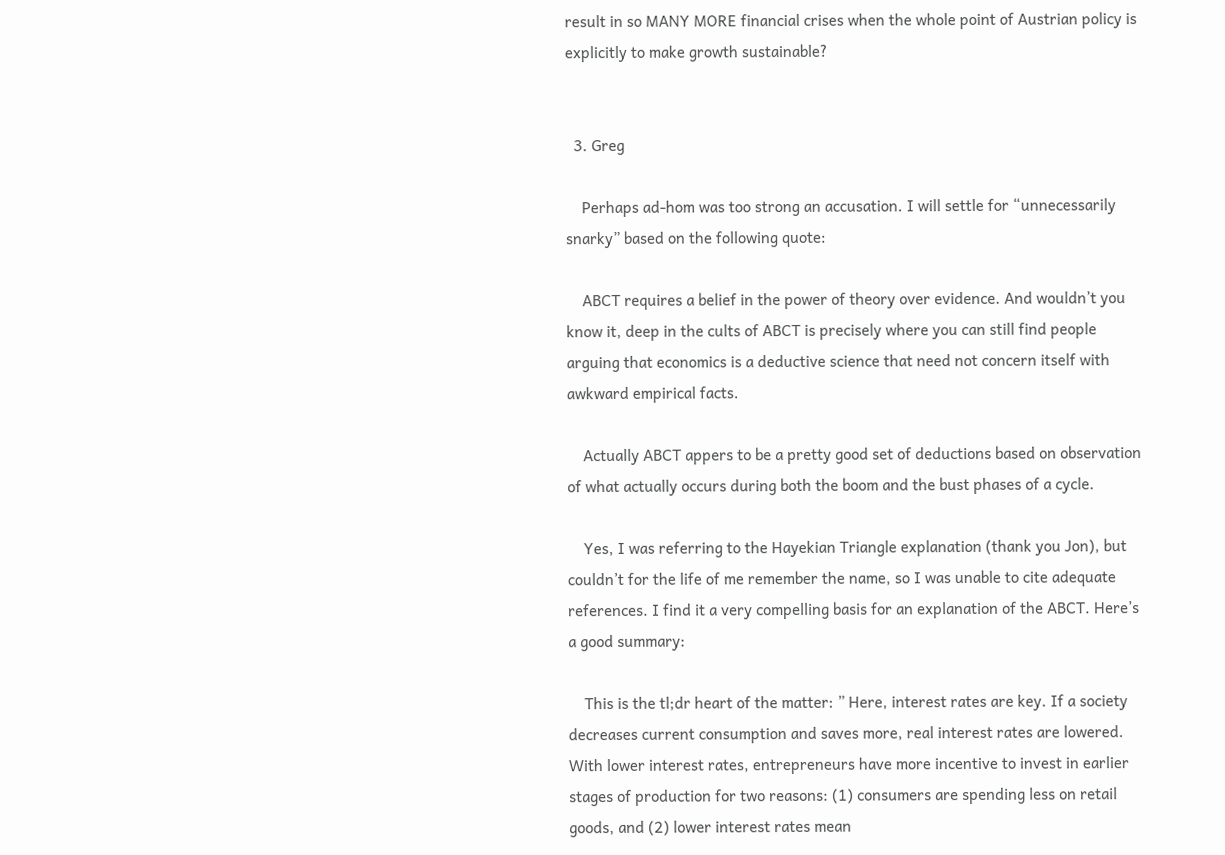result in so MANY MORE financial crises when the whole point of Austrian policy is explicitly to make growth sustainable?


  3. Greg

    Perhaps ad-hom was too strong an accusation. I will settle for “unnecessarily snarky” based on the following quote:

    ABCT requires a belief in the power of theory over evidence. And wouldn’t you know it, deep in the cults of ABCT is precisely where you can still find people arguing that economics is a deductive science that need not concern itself with awkward empirical facts.

    Actually ABCT appers to be a pretty good set of deductions based on observation of what actually occurs during both the boom and the bust phases of a cycle.

    Yes, I was referring to the Hayekian Triangle explanation (thank you Jon), but couldn’t for the life of me remember the name, so I was unable to cite adequate references. I find it a very compelling basis for an explanation of the ABCT. Here’s a good summary:

    This is the tl;dr heart of the matter: ” Here, interest rates are key. If a society decreases current consumption and saves more, real interest rates are lowered. With lower interest rates, entrepreneurs have more incentive to invest in earlier stages of production for two reasons: (1) consumers are spending less on retail goods, and (2) lower interest rates mean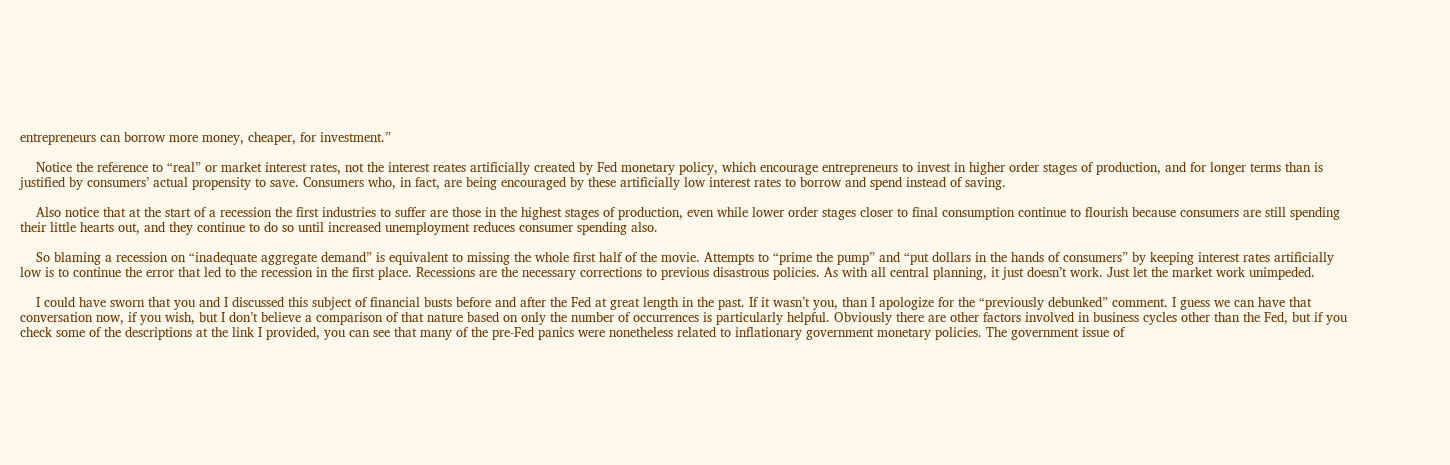entrepreneurs can borrow more money, cheaper, for investment.”

    Notice the reference to “real” or market interest rates, not the interest reates artificially created by Fed monetary policy, which encourage entrepreneurs to invest in higher order stages of production, and for longer terms than is justified by consumers’ actual propensity to save. Consumers who, in fact, are being encouraged by these artificially low interest rates to borrow and spend instead of saving.

    Also notice that at the start of a recession the first industries to suffer are those in the highest stages of production, even while lower order stages closer to final consumption continue to flourish because consumers are still spending their little hearts out, and they continue to do so until increased unemployment reduces consumer spending also.

    So blaming a recession on “inadequate aggregate demand” is equivalent to missing the whole first half of the movie. Attempts to “prime the pump” and “put dollars in the hands of consumers” by keeping interest rates artificially low is to continue the error that led to the recession in the first place. Recessions are the necessary corrections to previous disastrous policies. As with all central planning, it just doesn’t work. Just let the market work unimpeded.

    I could have sworn that you and I discussed this subject of financial busts before and after the Fed at great length in the past. If it wasn’t you, than I apologize for the “previously debunked” comment. I guess we can have that conversation now, if you wish, but I don’t believe a comparison of that nature based on only the number of occurrences is particularly helpful. Obviously there are other factors involved in business cycles other than the Fed, but if you check some of the descriptions at the link I provided, you can see that many of the pre-Fed panics were nonetheless related to inflationary government monetary policies. The government issue of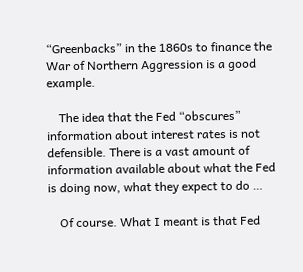“Greenbacks” in the 1860s to finance the War of Northern Aggression is a good example.

    The idea that the Fed “obscures” information about interest rates is not defensible. There is a vast amount of information available about what the Fed is doing now, what they expect to do …

    Of course. What I meant is that Fed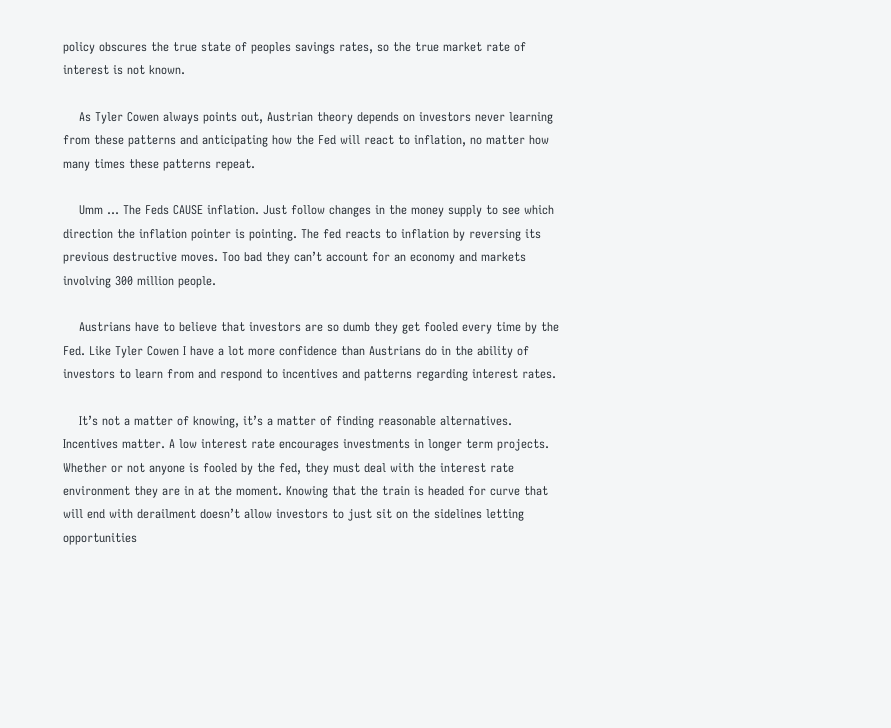policy obscures the true state of peoples savings rates, so the true market rate of interest is not known.

    As Tyler Cowen always points out, Austrian theory depends on investors never learning from these patterns and anticipating how the Fed will react to inflation, no matter how many times these patterns repeat.

    Umm … The Feds CAUSE inflation. Just follow changes in the money supply to see which direction the inflation pointer is pointing. The fed reacts to inflation by reversing its previous destructive moves. Too bad they can’t account for an economy and markets involving 300 million people.

    Austrians have to believe that investors are so dumb they get fooled every time by the Fed. Like Tyler Cowen I have a lot more confidence than Austrians do in the ability of investors to learn from and respond to incentives and patterns regarding interest rates.

    It’s not a matter of knowing, it’s a matter of finding reasonable alternatives. Incentives matter. A low interest rate encourages investments in longer term projects. Whether or not anyone is fooled by the fed, they must deal with the interest rate environment they are in at the moment. Knowing that the train is headed for curve that will end with derailment doesn’t allow investors to just sit on the sidelines letting opportunities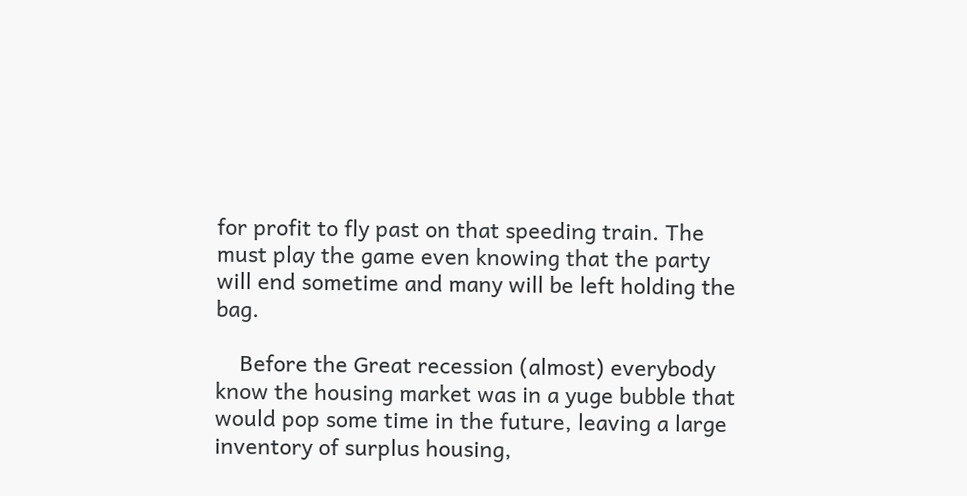for profit to fly past on that speeding train. The must play the game even knowing that the party will end sometime and many will be left holding the bag.

    Before the Great recession (almost) everybody know the housing market was in a yuge bubble that would pop some time in the future, leaving a large inventory of surplus housing,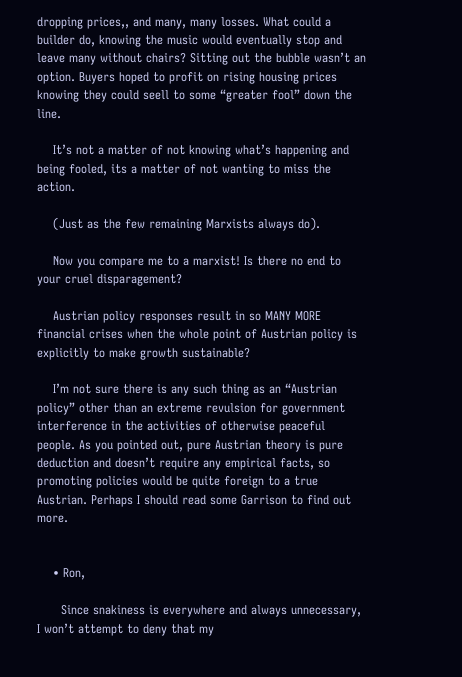dropping prices,, and many, many losses. What could a builder do, knowing the music would eventually stop and leave many without chairs? Sitting out the bubble wasn’t an option. Buyers hoped to profit on rising housing prices knowing they could seell to some “greater fool” down the line.

    It’s not a matter of not knowing what’s happening and being fooled, its a matter of not wanting to miss the action.

    (Just as the few remaining Marxists always do).

    Now you compare me to a marxist! Is there no end to your cruel disparagement?

    Austrian policy responses result in so MANY MORE financial crises when the whole point of Austrian policy is explicitly to make growth sustainable?

    I’m not sure there is any such thing as an “Austrian policy” other than an extreme revulsion for government interference in the activities of otherwise peaceful people. As you pointed out, pure Austrian theory is pure deduction and doesn’t require any empirical facts, so promoting policies would be quite foreign to a true Austrian. Perhaps I should read some Garrison to find out more.


    • Ron,

      Since snakiness is everywhere and always unnecessary, I won’t attempt to deny that my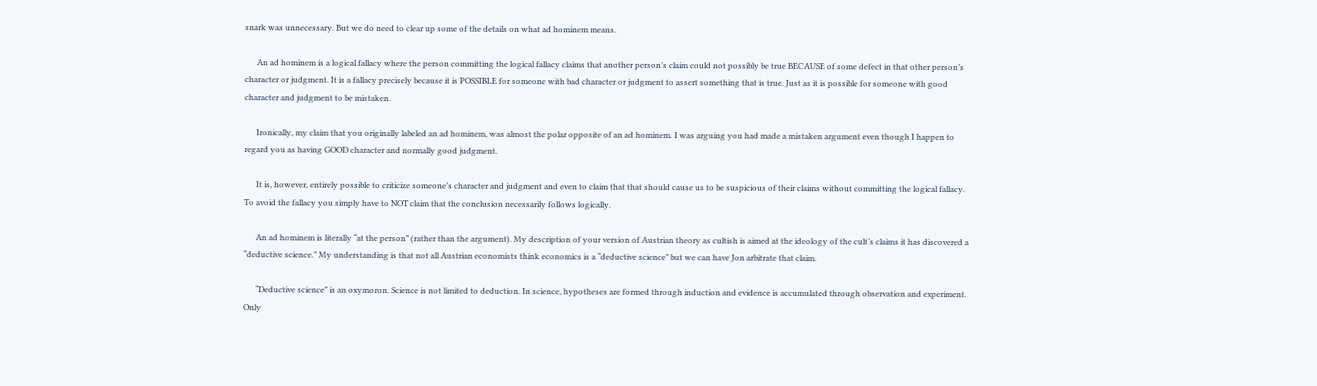snark was unnecessary. But we do need to clear up some of the details on what ad hominem means.

      An ad hominem is a logical fallacy where the person committing the logical fallacy claims that another person’s claim could not possibly be true BECAUSE of some defect in that other person’s character or judgment. It is a fallacy precisely because it is POSSIBLE for someone with bad character or judgment to assert something that is true. Just as it is possible for someone with good character and judgment to be mistaken.

      Ironically, my claim that you originally labeled an ad hominem, was almost the polar opposite of an ad hominem. I was arguing you had made a mistaken argument even though I happen to regard you as having GOOD character and normally good judgment.

      It is, however, entirely possible to criticize someone’s character and judgment and even to claim that that should cause us to be suspicious of their claims without committing the logical fallacy. To avoid the fallacy you simply have to NOT claim that the conclusion necessarily follows logically.

      An ad hominem is literally “at the person” (rather than the argument). My description of your version of Austrian theory as cultish is aimed at the ideology of the cult’s claims it has discovered a “deductive science.” My understanding is that not all Austrian economists think economics is a “deductive science” but we can have Jon arbitrate that claim.

      “Deductive science” is an oxymoron. Science is not limited to deduction. In science, hypotheses are formed through induction and evidence is accumulated through observation and experiment. Only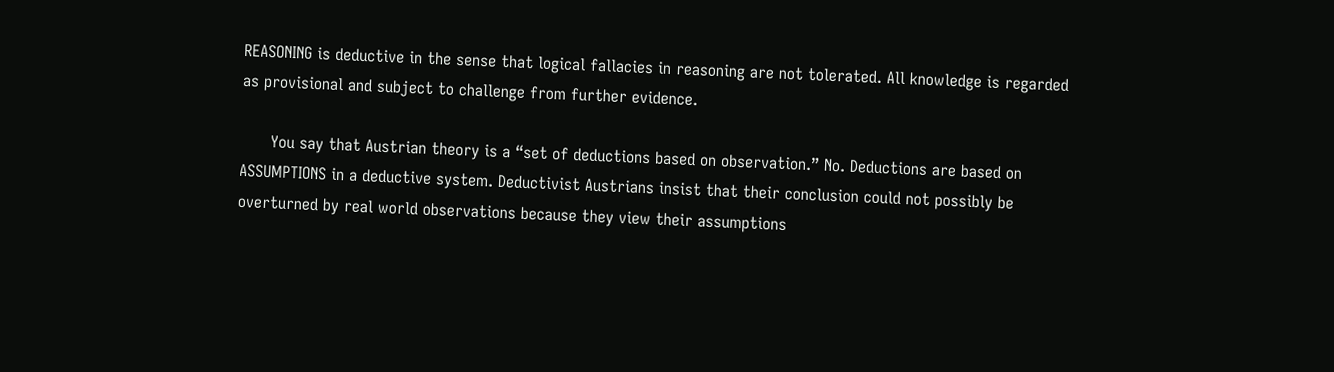REASONING is deductive in the sense that logical fallacies in reasoning are not tolerated. All knowledge is regarded as provisional and subject to challenge from further evidence.

      You say that Austrian theory is a “set of deductions based on observation.” No. Deductions are based on ASSUMPTIONS in a deductive system. Deductivist Austrians insist that their conclusion could not possibly be overturned by real world observations because they view their assumptions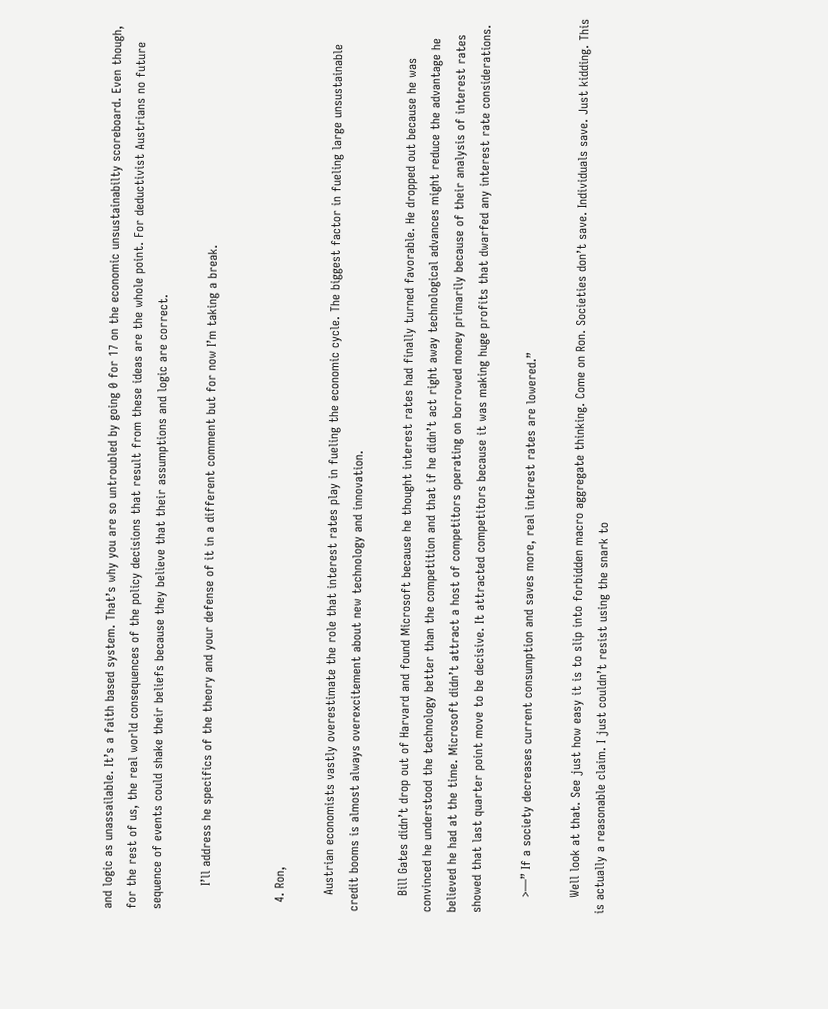and logic as unassailable. It’s a faith based system. That’s why you are so untroubled by going 0 for 17 on the economic unsustainabilty scoreboard. Even though, for the rest of us, the real world consequences of the policy decisions that result from these ideas are the whole point. For deductivist Austrians no future sequence of events could shake their beliefs because they believe that their assumptions and logic are correct.

      I’ll address he specifics of the theory and your defense of it in a different comment but for now I’m taking a break.


  4. Ron,

    Austrian economists vastly overestimate the role that interest rates play in fueling the economic cycle. The biggest factor in fueling large unsustainable credit booms is almost always overexcitement about new technology and innovation.

    Bill Gates didn’t drop out of Harvard and found Microsoft because he thought interest rates had finally turned favorable. He dropped out because he was convinced he understood the technology better than the competition and that if he didn’t act right away technological advances might reduce the advantage he believed he had at the time. Microsoft didn’t attract a host of competitors operating on borrowed money primarily because of their analysis of interest rates showed that last quarter point move to be decisive. It attracted competitors because it was making huge profits that dwarfed any interest rate considerations.

    >—” If a society decreases current consumption and saves more, real interest rates are lowered.”

    Well look at that. See just how easy it is to slip into forbidden macro aggregate thinking. Come on Ron. Societies don’t save. Individuals save. Just kidding. This is actually a reasonable claim. I just couldn’t resist using the snark to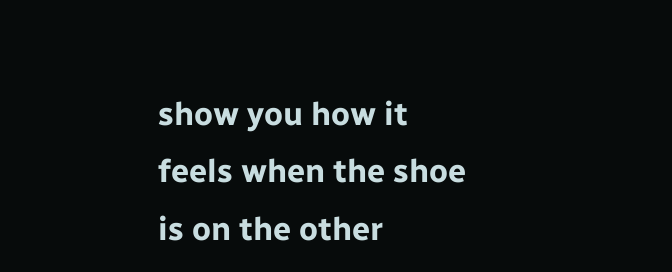show you how it feels when the shoe is on the other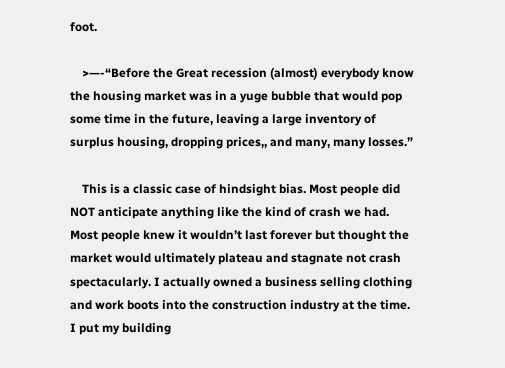foot.

    >—-“Before the Great recession (almost) everybody know the housing market was in a yuge bubble that would pop some time in the future, leaving a large inventory of surplus housing, dropping prices,, and many, many losses.”

    This is a classic case of hindsight bias. Most people did NOT anticipate anything like the kind of crash we had. Most people knew it wouldn’t last forever but thought the market would ultimately plateau and stagnate not crash spectacularly. I actually owned a business selling clothing and work boots into the construction industry at the time. I put my building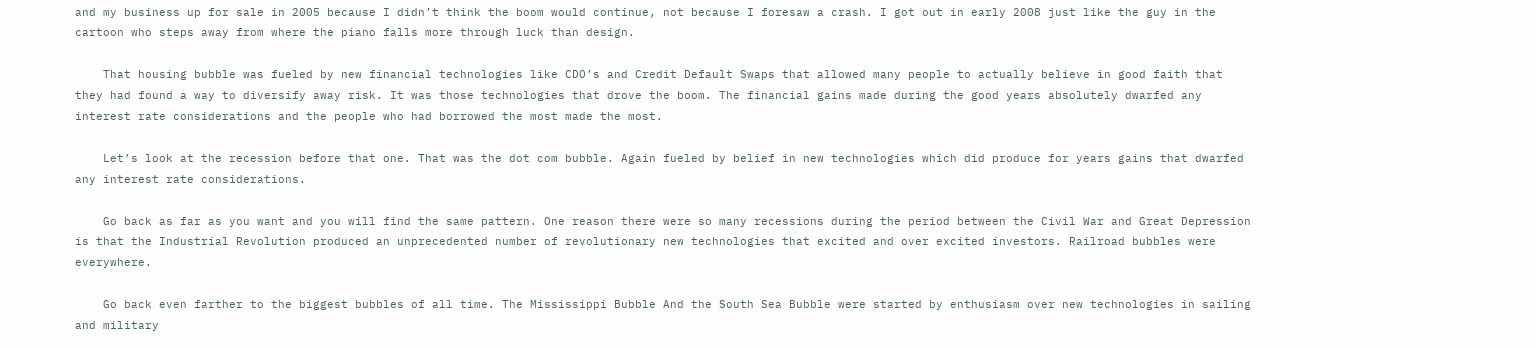and my business up for sale in 2005 because I didn’t think the boom would continue, not because I foresaw a crash. I got out in early 2008 just like the guy in the cartoon who steps away from where the piano falls more through luck than design.

    That housing bubble was fueled by new financial technologies like CDO’s and Credit Default Swaps that allowed many people to actually believe in good faith that they had found a way to diversify away risk. It was those technologies that drove the boom. The financial gains made during the good years absolutely dwarfed any interest rate considerations and the people who had borrowed the most made the most.

    Let’s look at the recession before that one. That was the dot com bubble. Again fueled by belief in new technologies which did produce for years gains that dwarfed any interest rate considerations.

    Go back as far as you want and you will find the same pattern. One reason there were so many recessions during the period between the Civil War and Great Depression is that the Industrial Revolution produced an unprecedented number of revolutionary new technologies that excited and over excited investors. Railroad bubbles were everywhere.

    Go back even farther to the biggest bubbles of all time. The Mississippi Bubble And the South Sea Bubble were started by enthusiasm over new technologies in sailing and military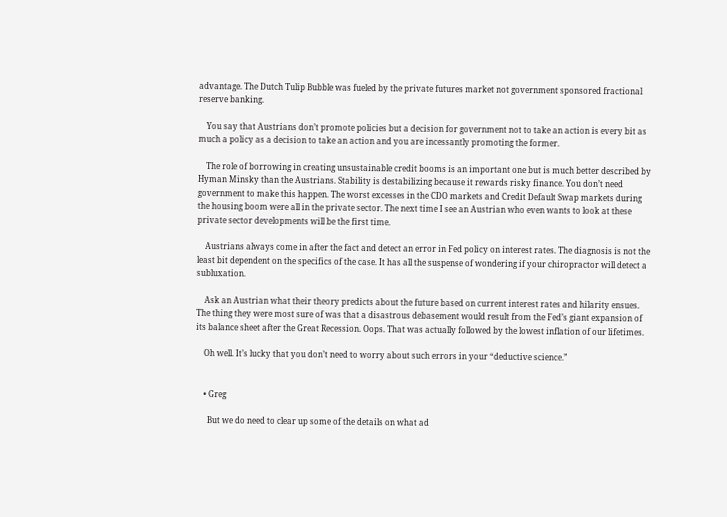advantage. The Dutch Tulip Bubble was fueled by the private futures market not government sponsored fractional reserve banking.

    You say that Austrians don’t promote policies but a decision for government not to take an action is every bit as much a policy as a decision to take an action and you are incessantly promoting the former.

    The role of borrowing in creating unsustainable credit booms is an important one but is much better described by Hyman Minsky than the Austrians. Stability is destabilizing because it rewards risky finance. You don’t need government to make this happen. The worst excesses in the CDO markets and Credit Default Swap markets during the housing boom were all in the private sector. The next time I see an Austrian who even wants to look at these private sector developments will be the first time.

    Austrians always come in after the fact and detect an error in Fed policy on interest rates. The diagnosis is not the least bit dependent on the specifics of the case. It has all the suspense of wondering if your chiropractor will detect a subluxation.

    Ask an Austrian what their theory predicts about the future based on current interest rates and hilarity ensues. The thing they were most sure of was that a disastrous debasement would result from the Fed’s giant expansion of its balance sheet after the Great Recession. Oops. That was actually followed by the lowest inflation of our lifetimes.

    Oh well. It’s lucky that you don’t need to worry about such errors in your “deductive science.”


    • Greg

      But we do need to clear up some of the details on what ad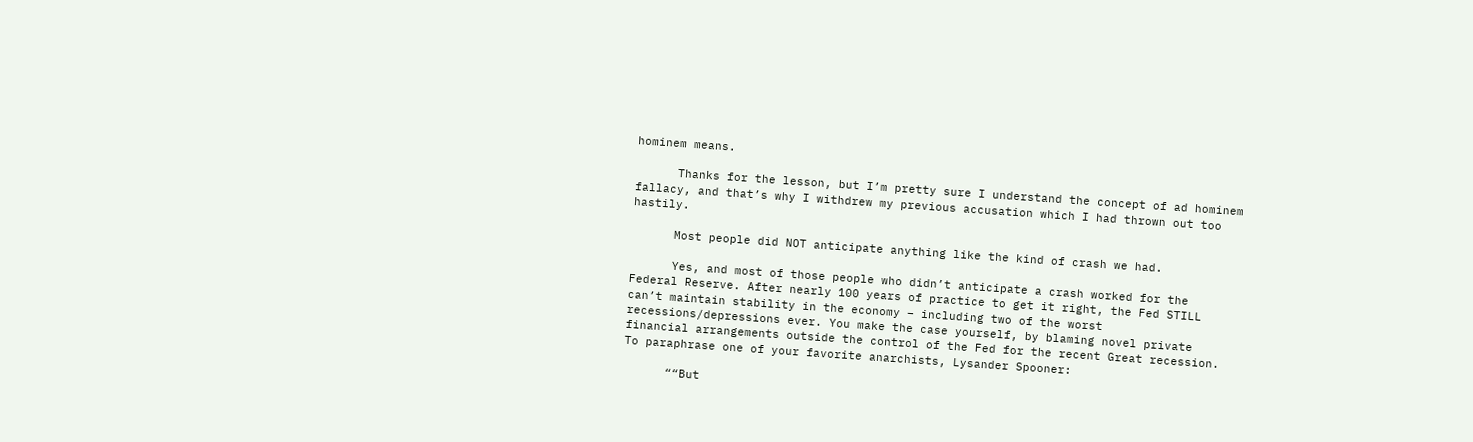hominem means.

      Thanks for the lesson, but I’m pretty sure I understand the concept of ad hominem fallacy, and that’s why I withdrew my previous accusation which I had thrown out too hastily.

      Most people did NOT anticipate anything like the kind of crash we had.

      Yes, and most of those people who didn’t anticipate a crash worked for the Federal Reserve. After nearly 100 years of practice to get it right, the Fed STILL can’t maintain stability in the economy – including two of the worst recessions/depressions ever. You make the case yourself, by blaming novel private financial arrangements outside the control of the Fed for the recent Great recession. To paraphrase one of your favorite anarchists, Lysander Spooner:

      ““But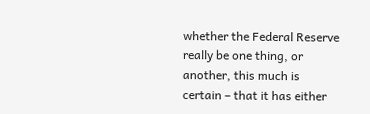whether the Federal Reserve really be one thing, or another, this much is certain – that it has either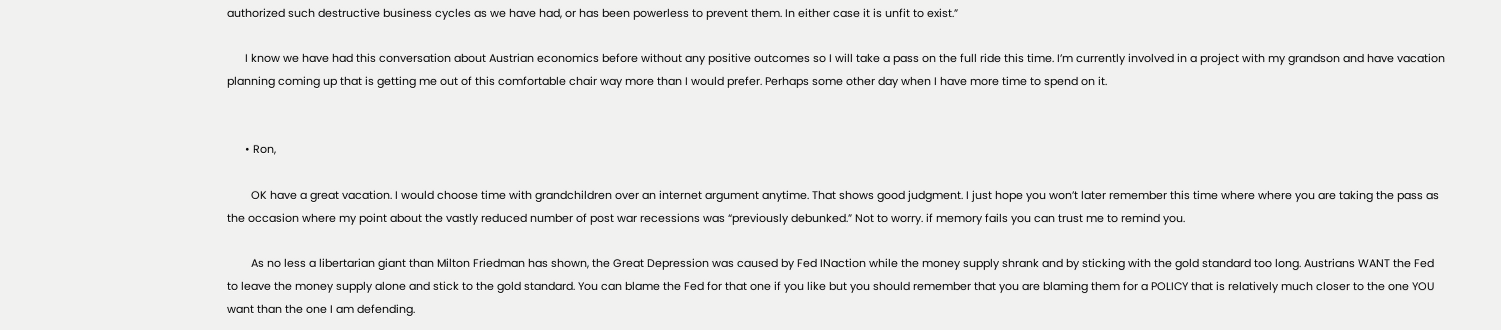authorized such destructive business cycles as we have had, or has been powerless to prevent them. In either case it is unfit to exist.”

      I know we have had this conversation about Austrian economics before without any positive outcomes so I will take a pass on the full ride this time. I’m currently involved in a project with my grandson and have vacation planning coming up that is getting me out of this comfortable chair way more than I would prefer. Perhaps some other day when I have more time to spend on it.


      • Ron,

        OK have a great vacation. I would choose time with grandchildren over an internet argument anytime. That shows good judgment. I just hope you won’t later remember this time where where you are taking the pass as the occasion where my point about the vastly reduced number of post war recessions was “previously debunked.” Not to worry. if memory fails you can trust me to remind you.

        As no less a libertarian giant than Milton Friedman has shown, the Great Depression was caused by Fed INaction while the money supply shrank and by sticking with the gold standard too long. Austrians WANT the Fed to leave the money supply alone and stick to the gold standard. You can blame the Fed for that one if you like but you should remember that you are blaming them for a POLICY that is relatively much closer to the one YOU want than the one I am defending.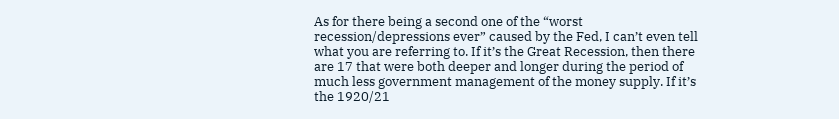As for there being a second one of the “worst recession/depressions ever” caused by the Fed, I can’t even tell what you are referring to. If it’s the Great Recession, then there are 17 that were both deeper and longer during the period of much less government management of the money supply. If it’s the 1920/21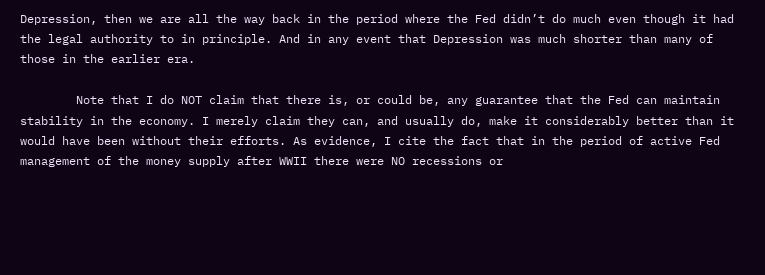Depression, then we are all the way back in the period where the Fed didn’t do much even though it had the legal authority to in principle. And in any event that Depression was much shorter than many of those in the earlier era.

        Note that I do NOT claim that there is, or could be, any guarantee that the Fed can maintain stability in the economy. I merely claim they can, and usually do, make it considerably better than it would have been without their efforts. As evidence, I cite the fact that in the period of active Fed management of the money supply after WWII there were NO recessions or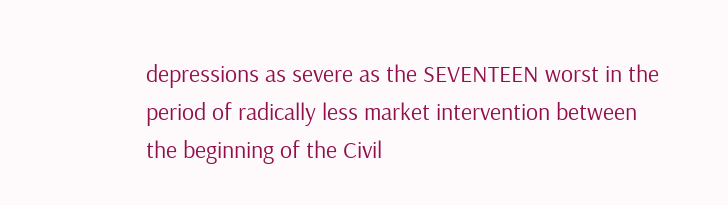depressions as severe as the SEVENTEEN worst in the period of radically less market intervention between the beginning of the Civil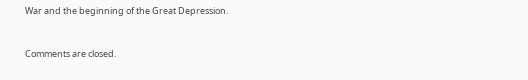War and the beginning of the Great Depression.


Comments are closed.